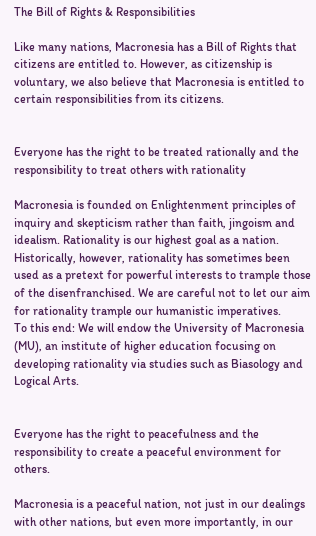The Bill of Rights & Responsibilities

Like many nations, Macronesia has a Bill of Rights that citizens are entitled to. However, as citizenship is voluntary, we also believe that Macronesia is entitled to certain responsibilities from its citizens.


Everyone has the right to be treated rationally and the responsibility to treat others with rationality

Macronesia is founded on Enlightenment principles of inquiry and skepticism rather than faith, jingoism and idealism. Rationality is our highest goal as a nation. Historically, however, rationality has sometimes been used as a pretext for powerful interests to trample those of the disenfranchised. We are careful not to let our aim for rationality trample our humanistic imperatives.
To this end: We will endow the University of Macronesia (MU), an institute of higher education focusing on developing rationality via studies such as Biasology and Logical Arts.


Everyone has the right to peacefulness and the responsibility to create a peaceful environment for others.

Macronesia is a peaceful nation, not just in our dealings with other nations, but even more importantly, in our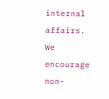internal affairs. We encourage non-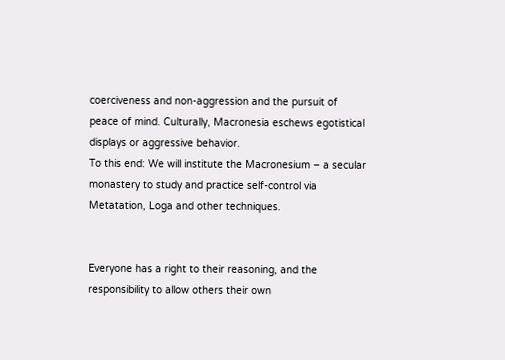coerciveness and non-aggression and the pursuit of peace of mind. Culturally, Macronesia eschews egotistical displays or aggressive behavior.
To this end: We will institute the Macronesium – a secular monastery to study and practice self-control via Metatation, Loga and other techniques.


Everyone has a right to their reasoning, and the responsibility to allow others their own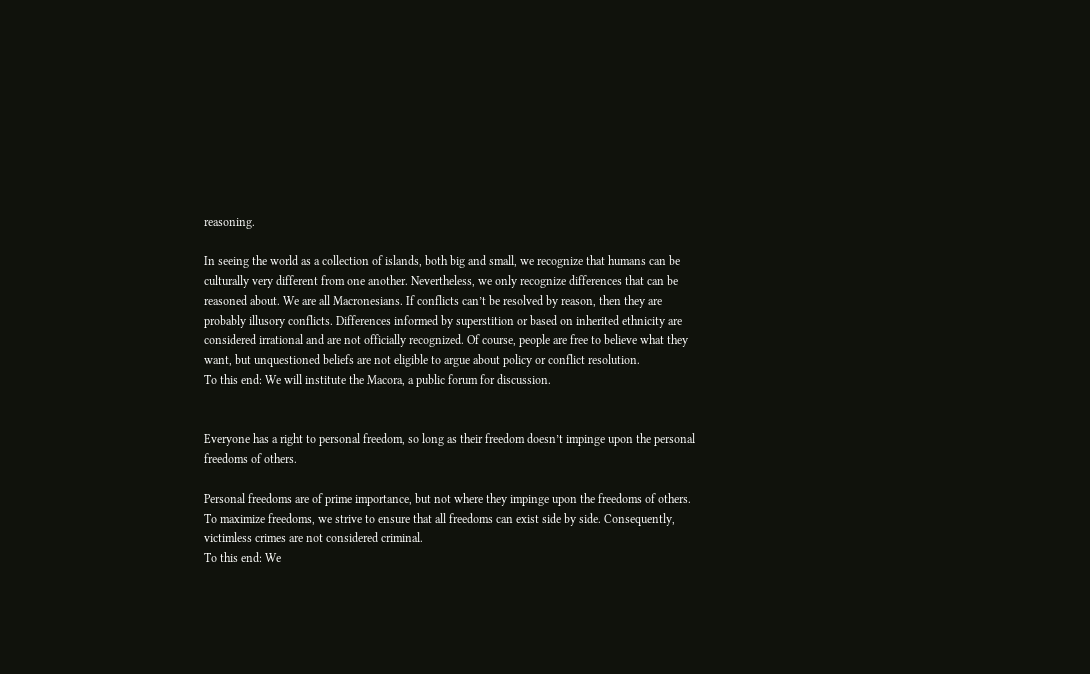reasoning.

In seeing the world as a collection of islands, both big and small, we recognize that humans can be culturally very different from one another. Nevertheless, we only recognize differences that can be reasoned about. We are all Macronesians. If conflicts can’t be resolved by reason, then they are probably illusory conflicts. Differences informed by superstition or based on inherited ethnicity are considered irrational and are not officially recognized. Of course, people are free to believe what they want, but unquestioned beliefs are not eligible to argue about policy or conflict resolution.
To this end: We will institute the Macora, a public forum for discussion.


Everyone has a right to personal freedom, so long as their freedom doesn’t impinge upon the personal freedoms of others.

Personal freedoms are of prime importance, but not where they impinge upon the freedoms of others. To maximize freedoms, we strive to ensure that all freedoms can exist side by side. Consequently, victimless crimes are not considered criminal.
To this end: We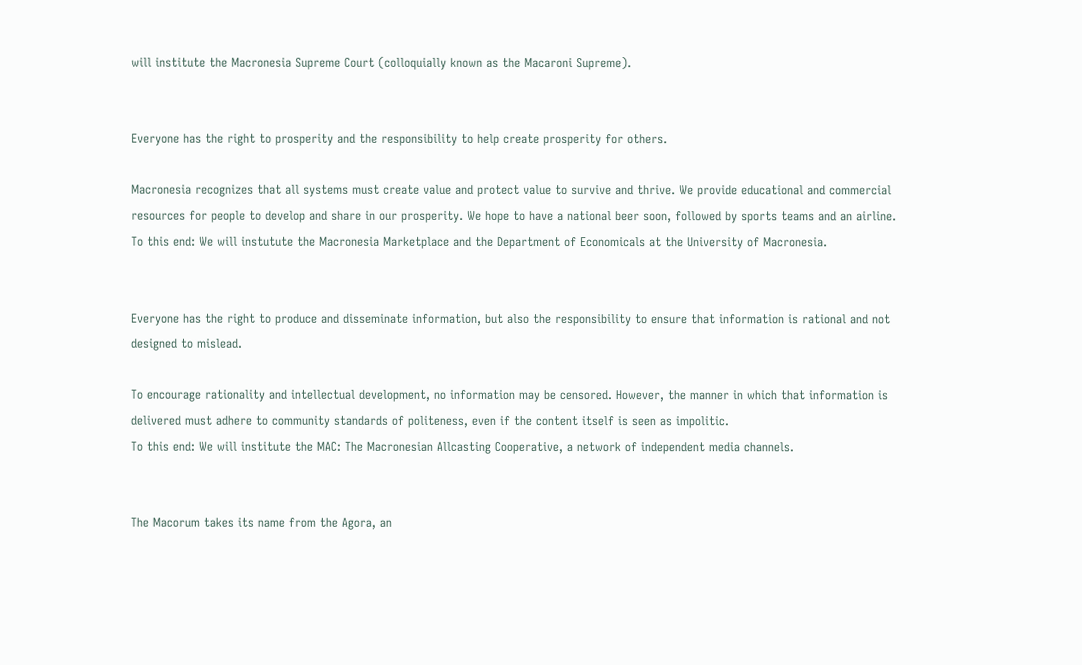will institute the Macronesia Supreme Court (colloquially known as the Macaroni Supreme).


Everyone has the right to prosperity and the responsibility to help create prosperity for others.

Macronesia recognizes that all systems must create value and protect value to survive and thrive. We provide educational and commercial resources for people to develop and share in our prosperity. We hope to have a national beer soon, followed by sports teams and an airline.
To this end: We will instutute the Macronesia Marketplace and the Department of Economicals at the University of Macronesia.


Everyone has the right to produce and disseminate information, but also the responsibility to ensure that information is rational and not designed to mislead.

To encourage rationality and intellectual development, no information may be censored. However, the manner in which that information is delivered must adhere to community standards of politeness, even if the content itself is seen as impolitic.
To this end: We will institute the MAC: The Macronesian Allcasting Cooperative, a network of independent media channels.


The Macorum takes its name from the Agora, an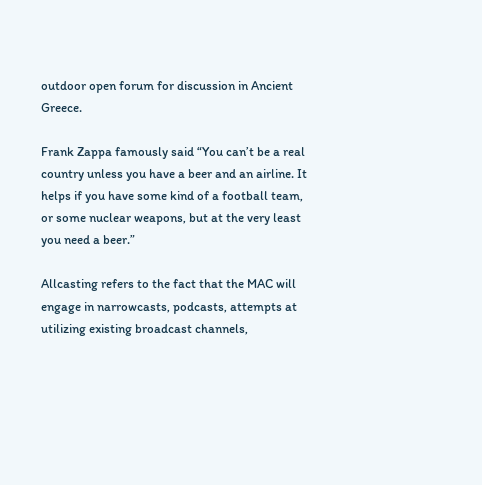outdoor open forum for discussion in Ancient Greece.

Frank Zappa famously said “You can’t be a real country unless you have a beer and an airline. It helps if you have some kind of a football team, or some nuclear weapons, but at the very least you need a beer.”

Allcasting refers to the fact that the MAC will engage in narrowcasts, podcasts, attempts at utilizing existing broadcast channels,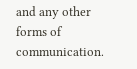and any other forms of communication.